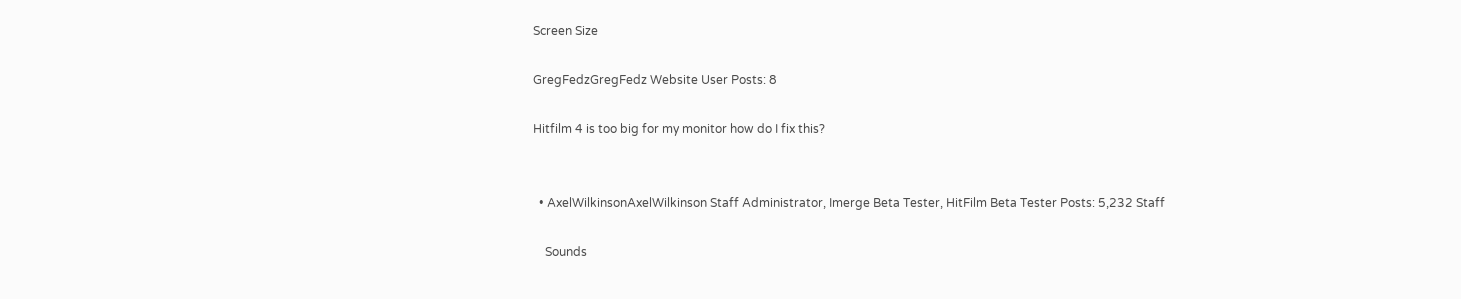Screen Size

GregFedzGregFedz Website User Posts: 8

Hitfilm 4 is too big for my monitor how do I fix this?


  • AxelWilkinsonAxelWilkinson Staff Administrator, Imerge Beta Tester, HitFilm Beta Tester Posts: 5,232 Staff

    Sounds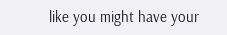like you might have your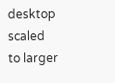desktop scaled to larger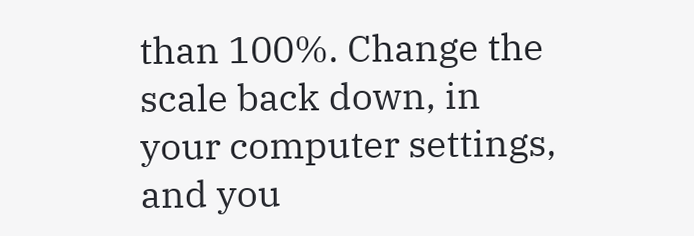than 100%. Change the scale back down, in your computer settings, and you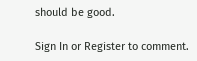should be good.

Sign In or Register to comment.